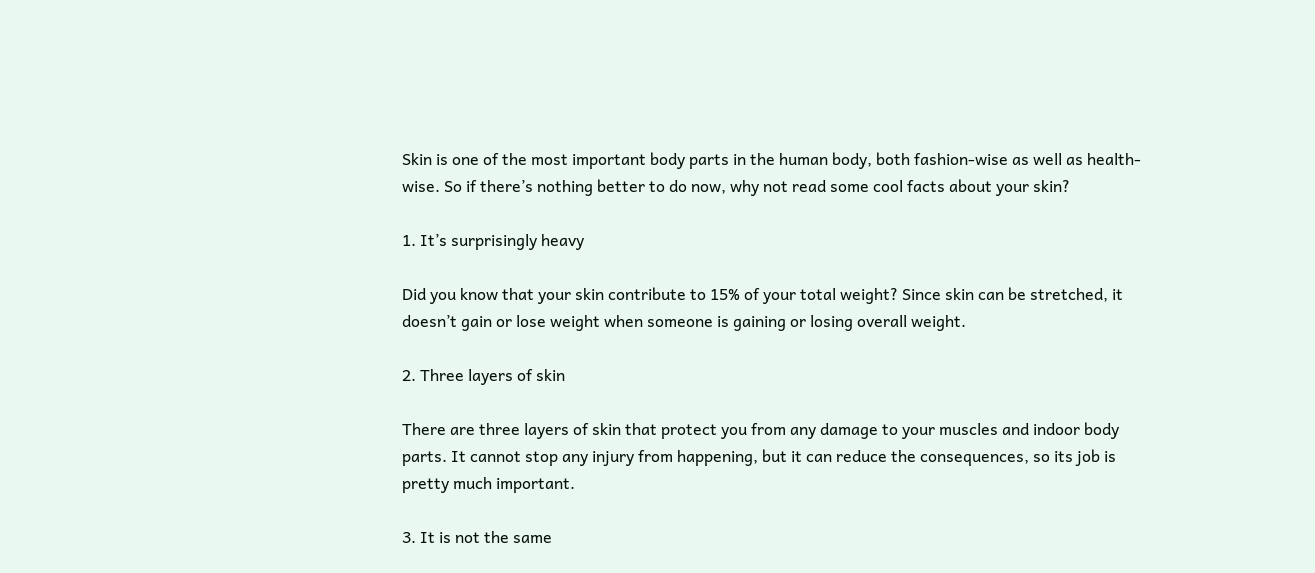Skin is one of the most important body parts in the human body, both fashion-wise as well as health-wise. So if there’s nothing better to do now, why not read some cool facts about your skin?

1. It’s surprisingly heavy

Did you know that your skin contribute to 15% of your total weight? Since skin can be stretched, it doesn’t gain or lose weight when someone is gaining or losing overall weight.

2. Three layers of skin

There are three layers of skin that protect you from any damage to your muscles and indoor body parts. It cannot stop any injury from happening, but it can reduce the consequences, so its job is pretty much important.

3. It is not the same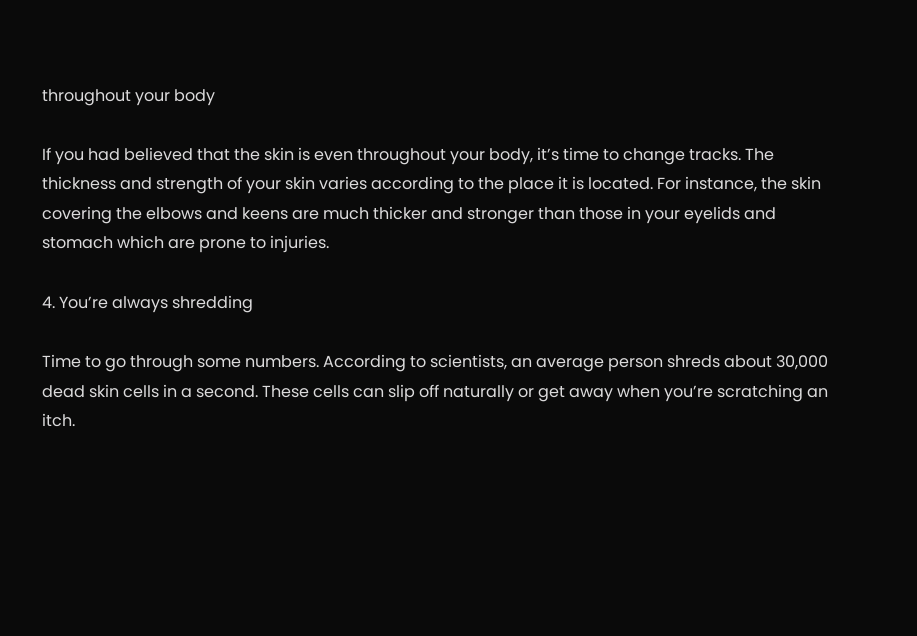throughout your body

If you had believed that the skin is even throughout your body, it’s time to change tracks. The thickness and strength of your skin varies according to the place it is located. For instance, the skin covering the elbows and keens are much thicker and stronger than those in your eyelids and stomach which are prone to injuries.

4. You’re always shredding

Time to go through some numbers. According to scientists, an average person shreds about 30,000 dead skin cells in a second. These cells can slip off naturally or get away when you’re scratching an itch.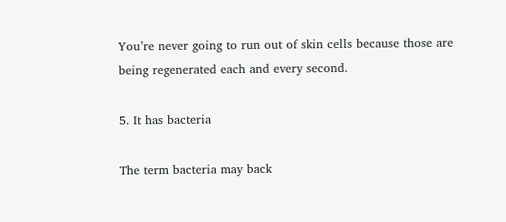You’re never going to run out of skin cells because those are being regenerated each and every second.

5. It has bacteria

The term bacteria may back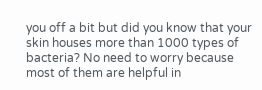you off a bit but did you know that your skin houses more than 1000 types of bacteria? No need to worry because most of them are helpful in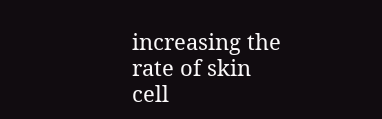increasing the rate of skin cell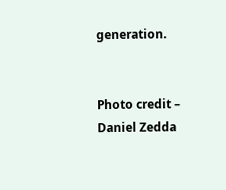generation.


Photo credit – Daniel Zedda